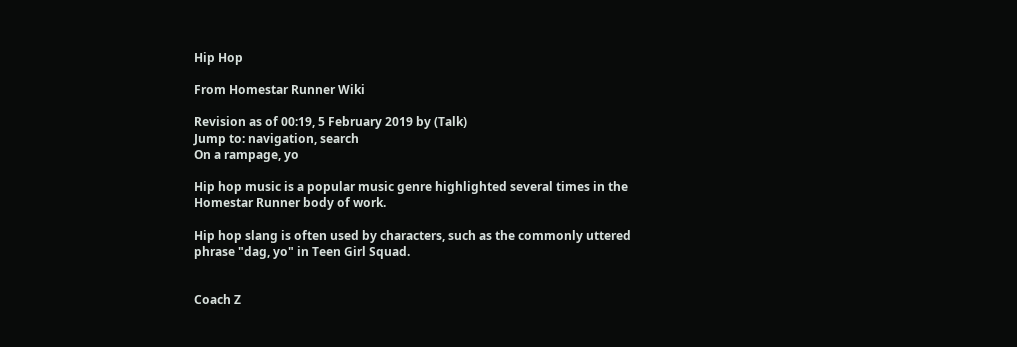Hip Hop

From Homestar Runner Wiki

Revision as of 00:19, 5 February 2019 by (Talk)
Jump to: navigation, search
On a rampage, yo

Hip hop music is a popular music genre highlighted several times in the Homestar Runner body of work.

Hip hop slang is often used by characters, such as the commonly uttered phrase "dag, yo" in Teen Girl Squad.


Coach Z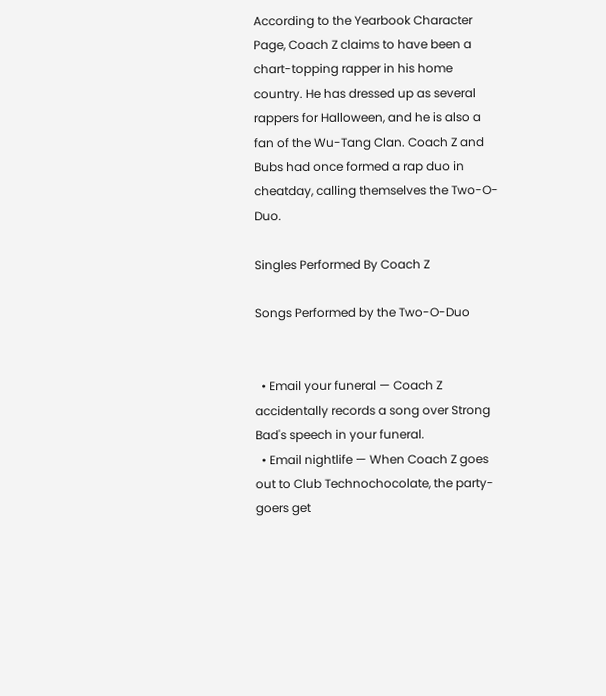According to the Yearbook Character Page, Coach Z claims to have been a chart-topping rapper in his home country. He has dressed up as several rappers for Halloween, and he is also a fan of the Wu-Tang Clan. Coach Z and Bubs had once formed a rap duo in cheatday, calling themselves the Two-O-Duo.

Singles Performed By Coach Z

Songs Performed by the Two-O-Duo


  • Email your funeral — Coach Z accidentally records a song over Strong Bad's speech in your funeral.
  • Email nightlife — When Coach Z goes out to Club Technochocolate, the party-goers get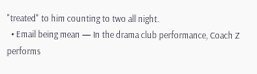"treated" to him counting to two all night.
  • Email being mean — In the drama club performance, Coach Z performs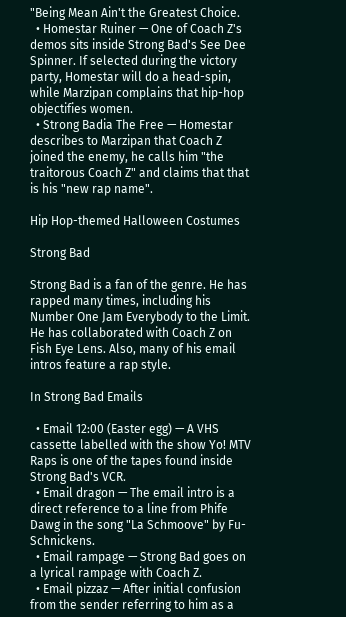"Being Mean Ain't the Greatest Choice.
  • Homestar Ruiner — One of Coach Z's demos sits inside Strong Bad's See Dee Spinner. If selected during the victory party, Homestar will do a head-spin, while Marzipan complains that hip-hop objectifies women.
  • Strong Badia The Free — Homestar describes to Marzipan that Coach Z joined the enemy, he calls him "the traitorous Coach Z" and claims that that is his "new rap name".

Hip Hop-themed Halloween Costumes

Strong Bad

Strong Bad is a fan of the genre. He has rapped many times, including his Number One Jam Everybody to the Limit. He has collaborated with Coach Z on Fish Eye Lens. Also, many of his email intros feature a rap style.

In Strong Bad Emails

  • Email 12:00 (Easter egg) — A VHS cassette labelled with the show Yo! MTV Raps is one of the tapes found inside Strong Bad's VCR.
  • Email dragon — The email intro is a direct reference to a line from Phife Dawg in the song "La Schmoove" by Fu-Schnickens.
  • Email rampage — Strong Bad goes on a lyrical rampage with Coach Z.
  • Email pizzaz — After initial confusion from the sender referring to him as a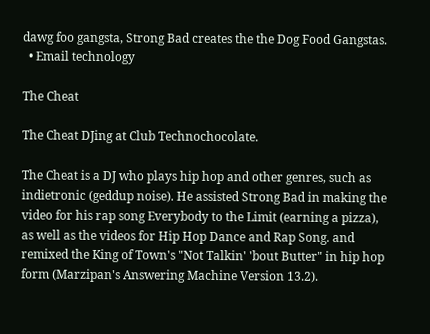dawg foo gangsta, Strong Bad creates the the Dog Food Gangstas.
  • Email technology

The Cheat

The Cheat DJing at Club Technochocolate.

The Cheat is a DJ who plays hip hop and other genres, such as indietronic (geddup noise). He assisted Strong Bad in making the video for his rap song Everybody to the Limit (earning a pizza), as well as the videos for Hip Hop Dance and Rap Song. and remixed the King of Town's "Not Talkin' 'bout Butter" in hip hop form (Marzipan's Answering Machine Version 13.2).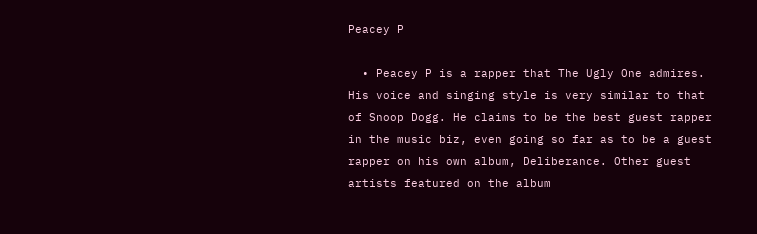Peacey P

  • Peacey P is a rapper that The Ugly One admires. His voice and singing style is very similar to that of Snoop Dogg. He claims to be the best guest rapper in the music biz, even going so far as to be a guest rapper on his own album, Deliberance. Other guest artists featured on the album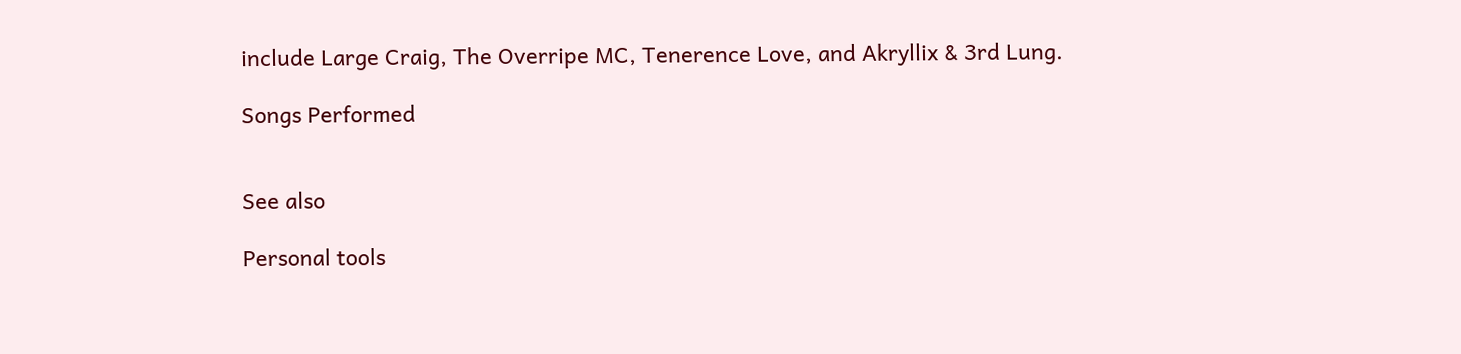include Large Craig, The Overripe MC, Tenerence Love, and Akryllix & 3rd Lung.

Songs Performed


See also

Personal tools